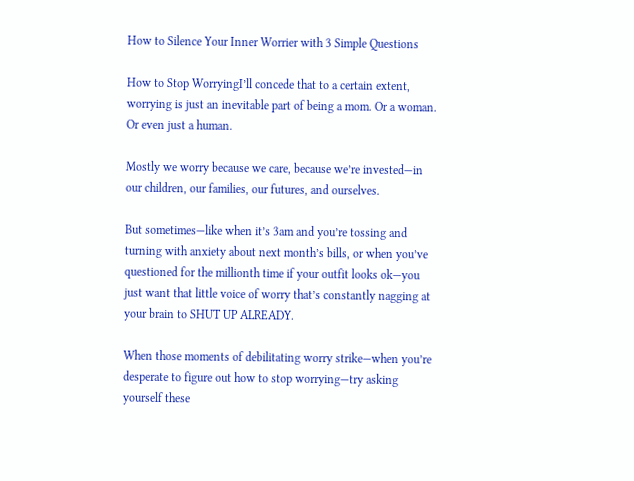How to Silence Your Inner Worrier with 3 Simple Questions

How to Stop WorryingI’ll concede that to a certain extent, worrying is just an inevitable part of being a mom. Or a woman. Or even just a human.

Mostly we worry because we care, because we’re invested—in our children, our families, our futures, and ourselves.

But sometimes—like when it’s 3am and you’re tossing and turning with anxiety about next month’s bills, or when you’ve questioned for the millionth time if your outfit looks ok—you just want that little voice of worry that’s constantly nagging at your brain to SHUT UP ALREADY.

When those moments of debilitating worry strike—when you’re desperate to figure out how to stop worrying—try asking yourself these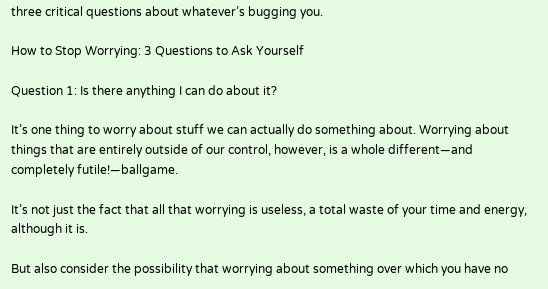three critical questions about whatever’s bugging you.

How to Stop Worrying: 3 Questions to Ask Yourself

Question 1: Is there anything I can do about it?

It’s one thing to worry about stuff we can actually do something about. Worrying about things that are entirely outside of our control, however, is a whole different—and completely futile!—ballgame.

It’s not just the fact that all that worrying is useless, a total waste of your time and energy, although it is.

But also consider the possibility that worrying about something over which you have no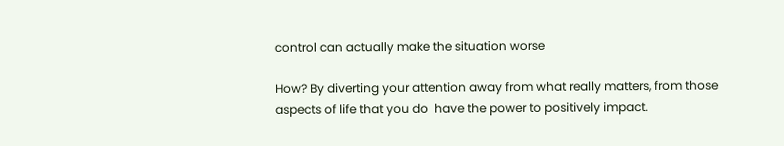control can actually make the situation worse

How? By diverting your attention away from what really matters, from those aspects of life that you do  have the power to positively impact.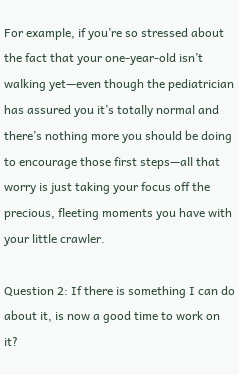For example, if you’re so stressed about the fact that your one-year-old isn’t walking yet—even though the pediatrician has assured you it’s totally normal and there’s nothing more you should be doing to encourage those first steps—all that worry is just taking your focus off the precious, fleeting moments you have with your little crawler.

Question 2: If there is something I can do about it, is now a good time to work on it?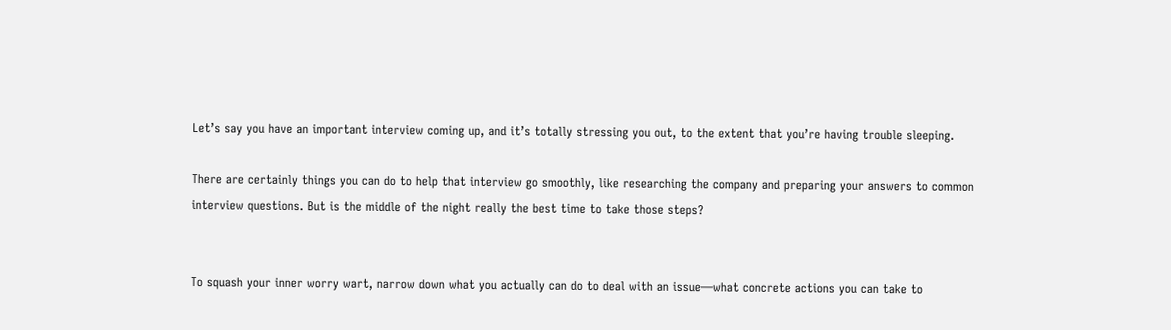Let’s say you have an important interview coming up, and it’s totally stressing you out, to the extent that you’re having trouble sleeping.

There are certainly things you can do to help that interview go smoothly, like researching the company and preparing your answers to common interview questions. But is the middle of the night really the best time to take those steps?


To squash your inner worry wart, narrow down what you actually can do to deal with an issue—what concrete actions you can take to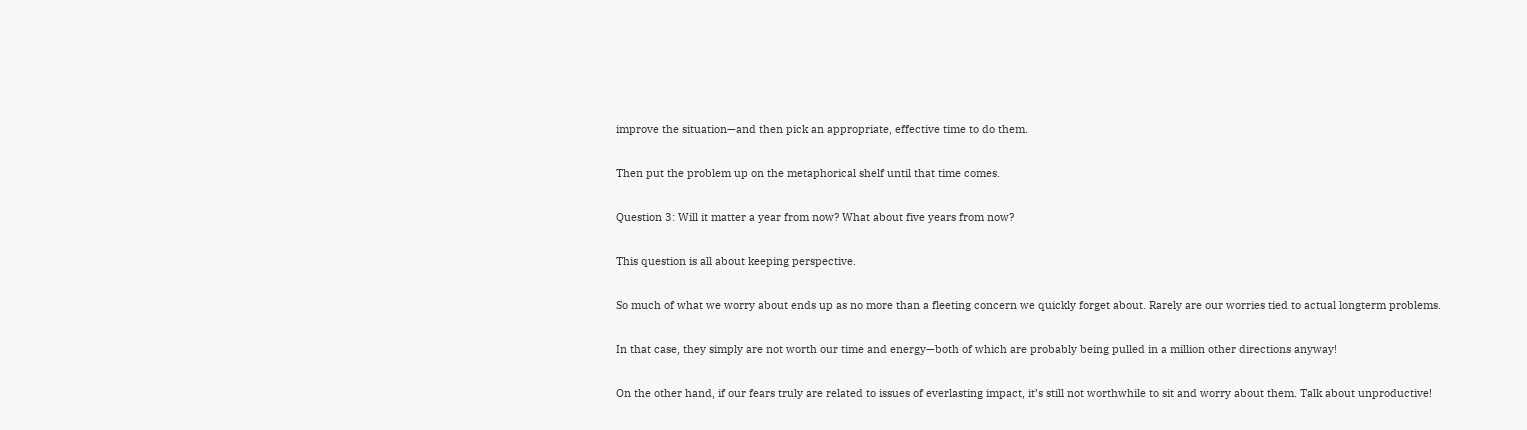improve the situation—and then pick an appropriate, effective time to do them.

Then put the problem up on the metaphorical shelf until that time comes.

Question 3: Will it matter a year from now? What about five years from now?

This question is all about keeping perspective.

So much of what we worry about ends up as no more than a fleeting concern we quickly forget about. Rarely are our worries tied to actual longterm problems.

In that case, they simply are not worth our time and energy—both of which are probably being pulled in a million other directions anyway!

On the other hand, if our fears truly are related to issues of everlasting impact, it’s still not worthwhile to sit and worry about them. Talk about unproductive!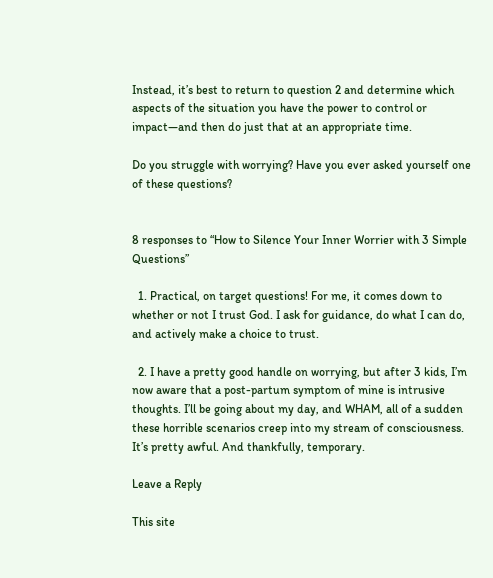Instead, it’s best to return to question 2 and determine which aspects of the situation you have the power to control or impact—and then do just that at an appropriate time.

Do you struggle with worrying? Have you ever asked yourself one of these questions?


8 responses to “How to Silence Your Inner Worrier with 3 Simple Questions”

  1. Practical, on target questions! For me, it comes down to whether or not I trust God. I ask for guidance, do what I can do, and actively make a choice to trust.

  2. I have a pretty good handle on worrying, but after 3 kids, I’m now aware that a post-partum symptom of mine is intrusive thoughts. I’ll be going about my day, and WHAM, all of a sudden these horrible scenarios creep into my stream of consciousness. It’s pretty awful. And thankfully, temporary.

Leave a Reply

This site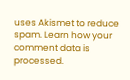uses Akismet to reduce spam. Learn how your comment data is processed.